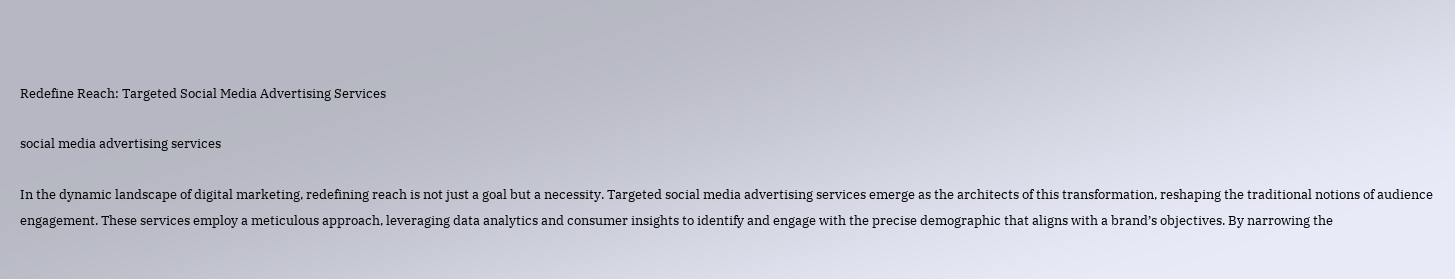Redefine Reach: Targeted Social Media Advertising Services

social media advertising services

In the dynamic landscape of digital marketing, redefining reach is not just a goal but a necessity. Targeted social media advertising services emerge as the architects of this transformation, reshaping the traditional notions of audience engagement. These services employ a meticulous approach, leveraging data analytics and consumer insights to identify and engage with the precise demographic that aligns with a brand’s objectives. By narrowing the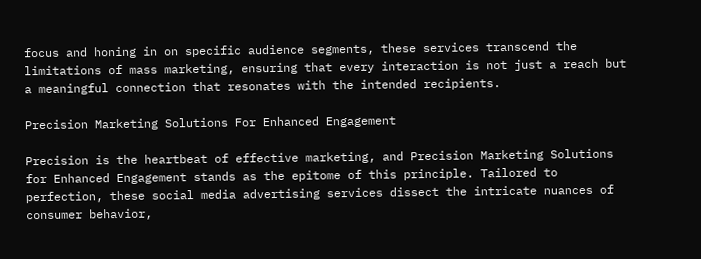focus and honing in on specific audience segments, these services transcend the limitations of mass marketing, ensuring that every interaction is not just a reach but a meaningful connection that resonates with the intended recipients.

Precision Marketing Solutions For Enhanced Engagement

Precision is the heartbeat of effective marketing, and Precision Marketing Solutions for Enhanced Engagement stands as the epitome of this principle. Tailored to perfection, these social media advertising services dissect the intricate nuances of consumer behavior,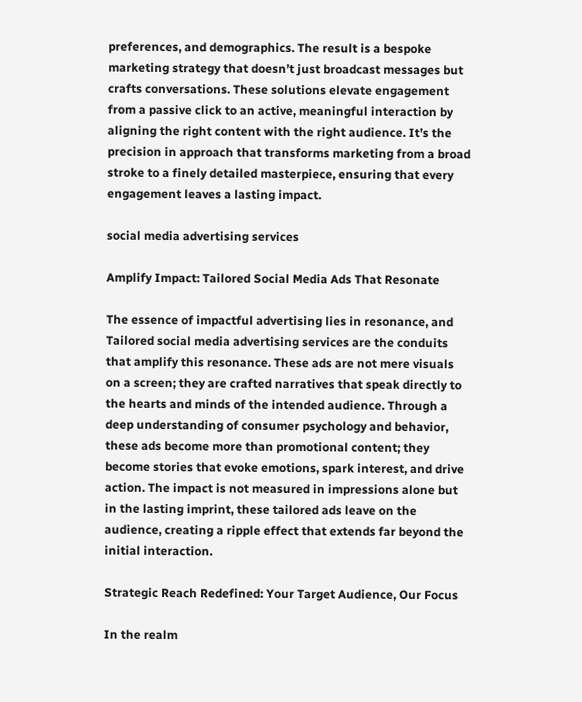preferences, and demographics. The result is a bespoke marketing strategy that doesn’t just broadcast messages but crafts conversations. These solutions elevate engagement from a passive click to an active, meaningful interaction by aligning the right content with the right audience. It’s the precision in approach that transforms marketing from a broad stroke to a finely detailed masterpiece, ensuring that every engagement leaves a lasting impact.

social media advertising services

Amplify Impact: Tailored Social Media Ads That Resonate

The essence of impactful advertising lies in resonance, and Tailored social media advertising services are the conduits that amplify this resonance. These ads are not mere visuals on a screen; they are crafted narratives that speak directly to the hearts and minds of the intended audience. Through a deep understanding of consumer psychology and behavior, these ads become more than promotional content; they become stories that evoke emotions, spark interest, and drive action. The impact is not measured in impressions alone but in the lasting imprint, these tailored ads leave on the audience, creating a ripple effect that extends far beyond the initial interaction.

Strategic Reach Redefined: Your Target Audience, Our Focus

In the realm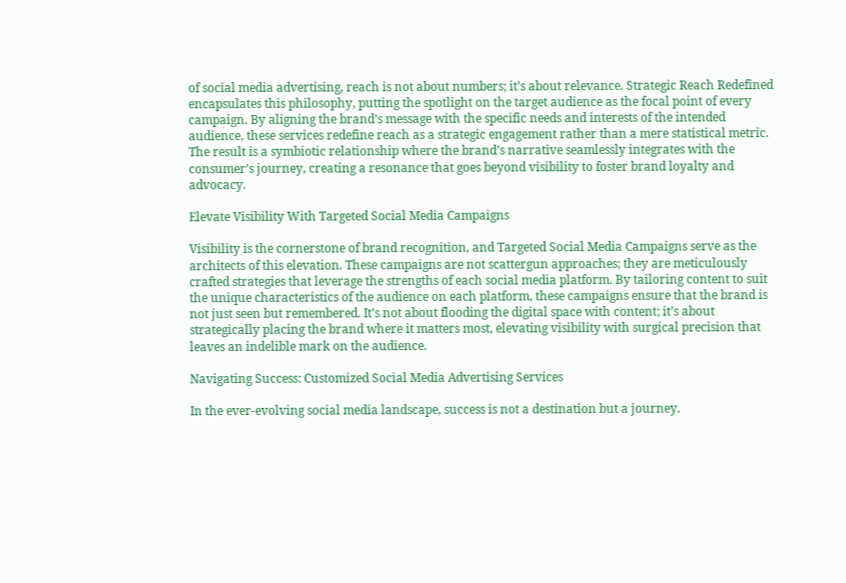of social media advertising, reach is not about numbers; it’s about relevance. Strategic Reach Redefined encapsulates this philosophy, putting the spotlight on the target audience as the focal point of every campaign. By aligning the brand’s message with the specific needs and interests of the intended audience, these services redefine reach as a strategic engagement rather than a mere statistical metric. The result is a symbiotic relationship where the brand’s narrative seamlessly integrates with the consumer’s journey, creating a resonance that goes beyond visibility to foster brand loyalty and advocacy.

Elevate Visibility With Targeted Social Media Campaigns

Visibility is the cornerstone of brand recognition, and Targeted Social Media Campaigns serve as the architects of this elevation. These campaigns are not scattergun approaches; they are meticulously crafted strategies that leverage the strengths of each social media platform. By tailoring content to suit the unique characteristics of the audience on each platform, these campaigns ensure that the brand is not just seen but remembered. It’s not about flooding the digital space with content; it’s about strategically placing the brand where it matters most, elevating visibility with surgical precision that leaves an indelible mark on the audience.

Navigating Success: Customized Social Media Advertising Services

In the ever-evolving social media landscape, success is not a destination but a journey.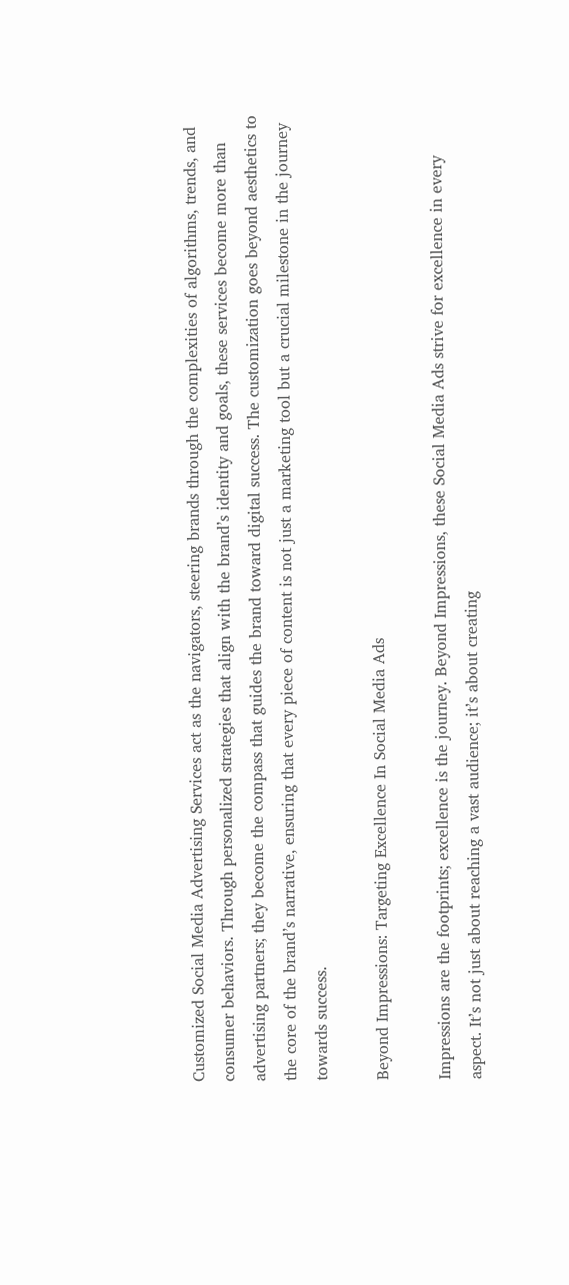Customized Social Media Advertising Services act as the navigators, steering brands through the complexities of algorithms, trends, and consumer behaviors. Through personalized strategies that align with the brand’s identity and goals, these services become more than advertising partners; they become the compass that guides the brand toward digital success. The customization goes beyond aesthetics to the core of the brand’s narrative, ensuring that every piece of content is not just a marketing tool but a crucial milestone in the journey towards success.

Beyond Impressions: Targeting Excellence In Social Media Ads

Impressions are the footprints; excellence is the journey. Beyond Impressions, these Social Media Ads strive for excellence in every aspect. It’s not just about reaching a vast audience; it’s about creating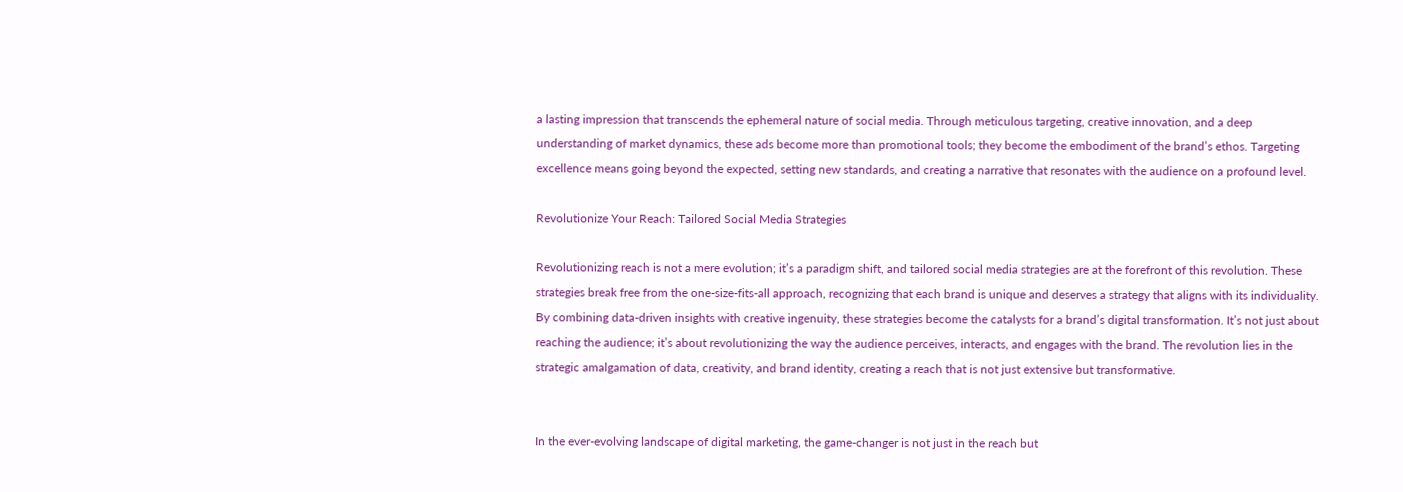a lasting impression that transcends the ephemeral nature of social media. Through meticulous targeting, creative innovation, and a deep understanding of market dynamics, these ads become more than promotional tools; they become the embodiment of the brand’s ethos. Targeting excellence means going beyond the expected, setting new standards, and creating a narrative that resonates with the audience on a profound level.

Revolutionize Your Reach: Tailored Social Media Strategies

Revolutionizing reach is not a mere evolution; it’s a paradigm shift, and tailored social media strategies are at the forefront of this revolution. These strategies break free from the one-size-fits-all approach, recognizing that each brand is unique and deserves a strategy that aligns with its individuality. By combining data-driven insights with creative ingenuity, these strategies become the catalysts for a brand’s digital transformation. It’s not just about reaching the audience; it’s about revolutionizing the way the audience perceives, interacts, and engages with the brand. The revolution lies in the strategic amalgamation of data, creativity, and brand identity, creating a reach that is not just extensive but transformative.


In the ever-evolving landscape of digital marketing, the game-changer is not just in the reach but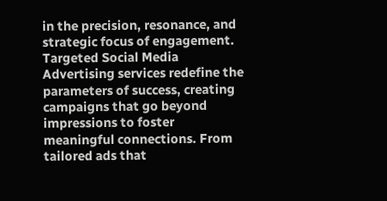in the precision, resonance, and strategic focus of engagement. Targeted Social Media Advertising services redefine the parameters of success, creating campaigns that go beyond impressions to foster meaningful connections. From tailored ads that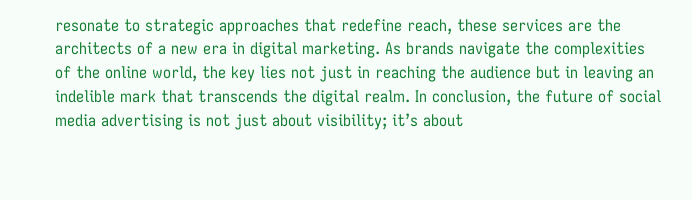resonate to strategic approaches that redefine reach, these services are the architects of a new era in digital marketing. As brands navigate the complexities of the online world, the key lies not just in reaching the audience but in leaving an indelible mark that transcends the digital realm. In conclusion, the future of social media advertising is not just about visibility; it’s about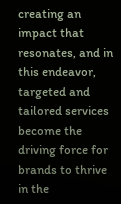creating an impact that resonates, and in this endeavor, targeted and tailored services become the driving force for brands to thrive in the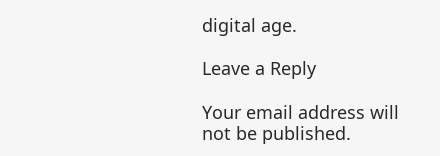digital age.

Leave a Reply

Your email address will not be published.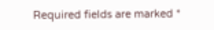Required fields are marked *